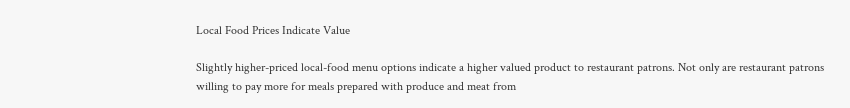Local Food Prices Indicate Value

Slightly higher-priced local-food menu options indicate a higher valued product to restaurant patrons. Not only are restaurant patrons willing to pay more for meals prepared with produce and meat from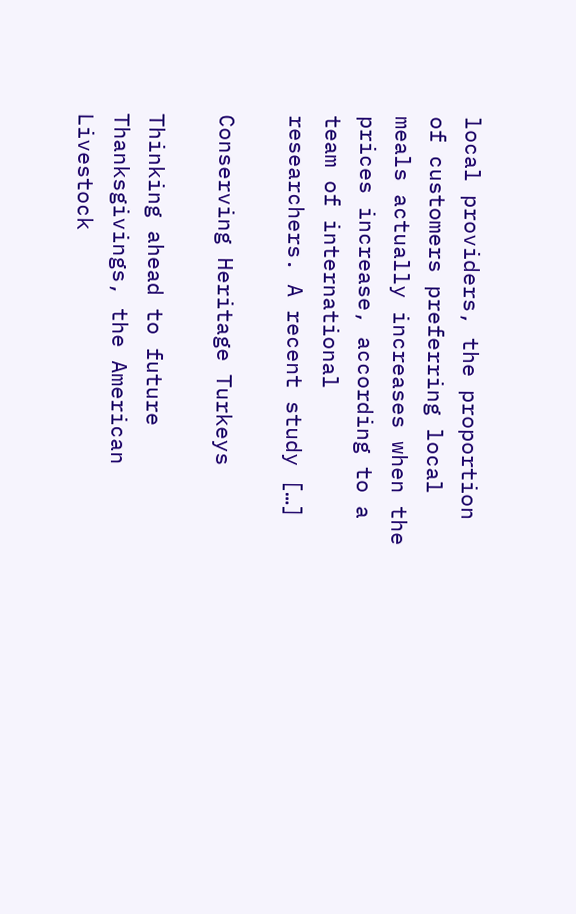local providers, the proportion of customers preferring local meals actually increases when the prices increase, according to a team of international researchers. A recent study […]

Conserving Heritage Turkeys

Thinking ahead to future Thanksgivings, the American Livestock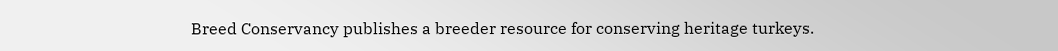Breed Conservancy publishes a breeder resource for conserving heritage turkeys.